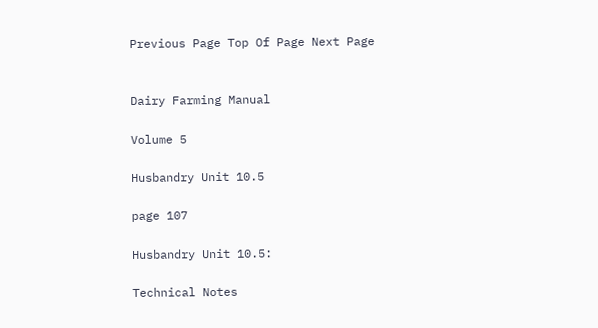Previous Page Top Of Page Next Page


Dairy Farming Manual

Volume 5

Husbandry Unit 10.5

page 107

Husbandry Unit 10.5:

Technical Notes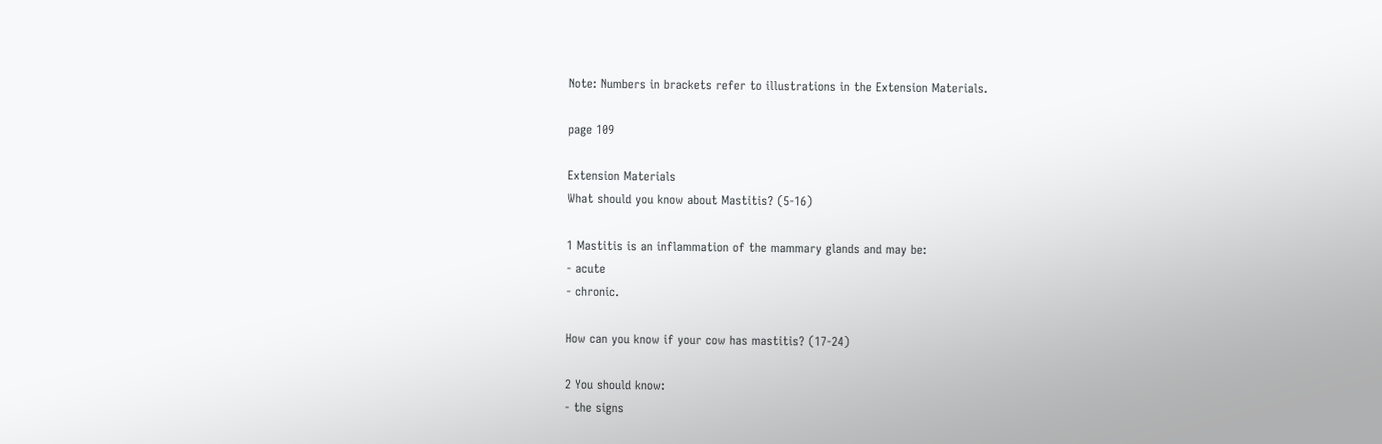Note: Numbers in brackets refer to illustrations in the Extension Materials.

page 109

Extension Materials
What should you know about Mastitis? (5-16)

1 Mastitis is an inflammation of the mammary glands and may be:
- acute
- chronic.

How can you know if your cow has mastitis? (17-24)

2 You should know:
- the signs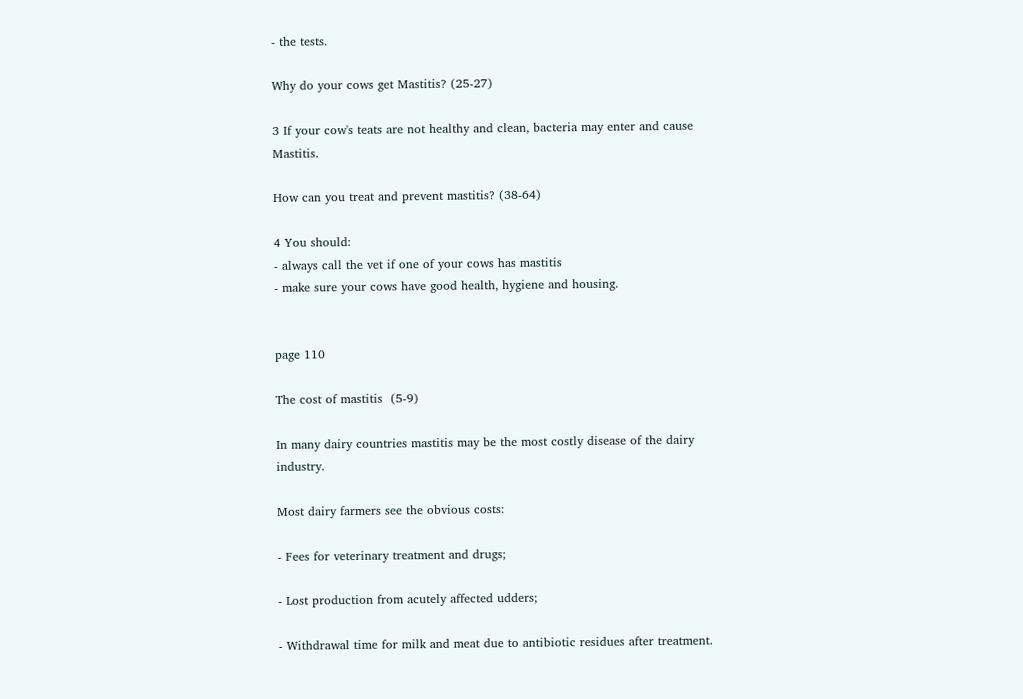- the tests.

Why do your cows get Mastitis? (25-27)

3 If your cow's teats are not healthy and clean, bacteria may enter and cause Mastitis.

How can you treat and prevent mastitis? (38-64)

4 You should:
- always call the vet if one of your cows has mastitis
- make sure your cows have good health, hygiene and housing.


page 110

The cost of mastitis  (5-9)

In many dairy countries mastitis may be the most costly disease of the dairy industry.

Most dairy farmers see the obvious costs:

- Fees for veterinary treatment and drugs;

- Lost production from acutely affected udders;

- Withdrawal time for milk and meat due to antibiotic residues after treatment.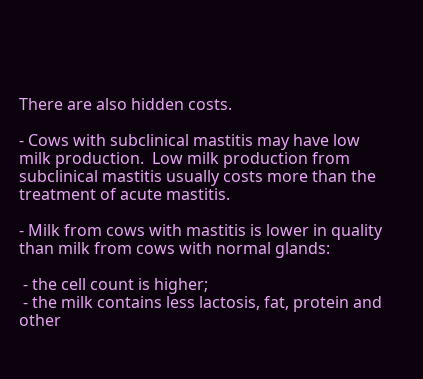There are also hidden costs.

- Cows with subclinical mastitis may have low milk production.  Low milk production from subclinical mastitis usually costs more than the treatment of acute mastitis.

- Milk from cows with mastitis is lower in quality than milk from cows with normal glands:

 - the cell count is higher;
 - the milk contains less lactosis, fat, protein and other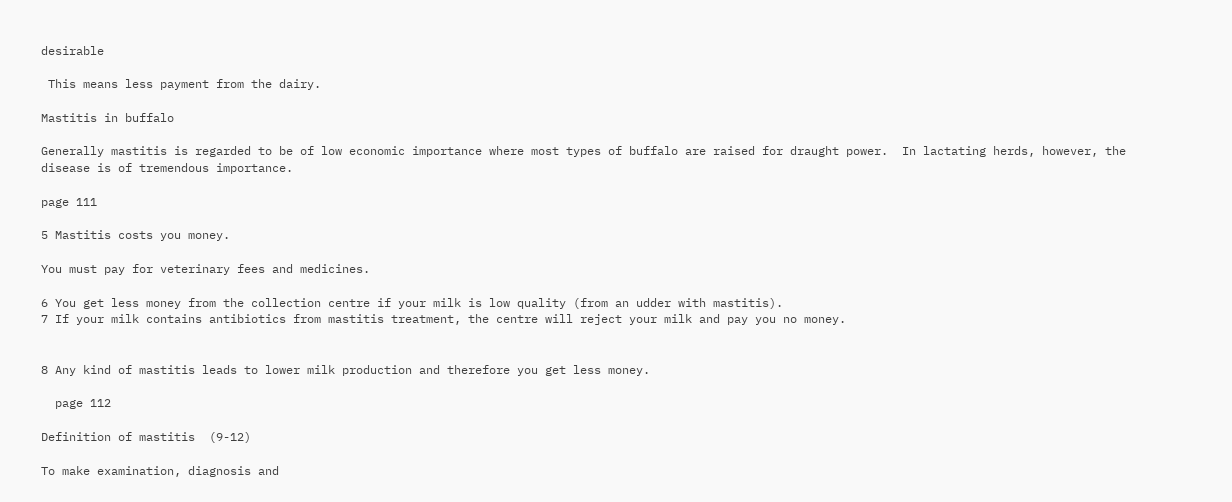desirable

 This means less payment from the dairy.

Mastitis in buffalo

Generally mastitis is regarded to be of low economic importance where most types of buffalo are raised for draught power.  In lactating herds, however, the disease is of tremendous importance.

page 111

5 Mastitis costs you money.

You must pay for veterinary fees and medicines.

6 You get less money from the collection centre if your milk is low quality (from an udder with mastitis).
7 If your milk contains antibiotics from mastitis treatment, the centre will reject your milk and pay you no money.


8 Any kind of mastitis leads to lower milk production and therefore you get less money.

  page 112

Definition of mastitis  (9-12)

To make examination, diagnosis and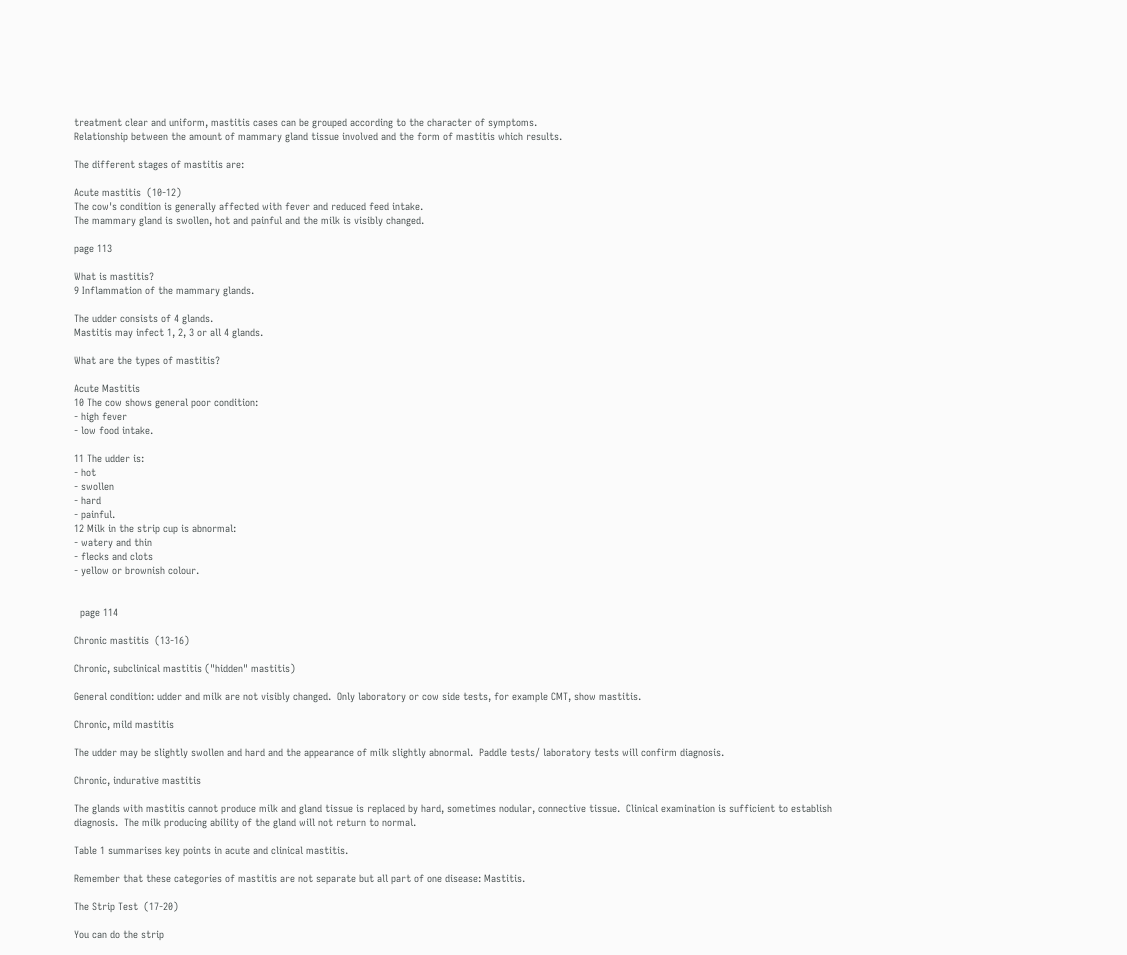treatment clear and uniform, mastitis cases can be grouped according to the character of symptoms.
Relationship between the amount of mammary gland tissue involved and the form of mastitis which results.

The different stages of mastitis are:

Acute mastitis  (10-12)
The cow's condition is generally affected with fever and reduced feed intake.
The mammary gland is swollen, hot and painful and the milk is visibly changed.

page 113

What is mastitis?
9 Inflammation of the mammary glands.

The udder consists of 4 glands.
Mastitis may infect 1, 2, 3 or all 4 glands.

What are the types of mastitis?

Acute Mastitis
10 The cow shows general poor condition:
- high fever
- low food intake.

11 The udder is:
- hot
- swollen
- hard
- painful.
12 Milk in the strip cup is abnormal:
- watery and thin
- flecks and clots
- yellow or brownish colour.


  page 114

Chronic mastitis  (13-16)

Chronic, subclinical mastitis ("hidden" mastitis)

General condition: udder and milk are not visibly changed.  Only laboratory or cow side tests, for example CMT, show mastitis.

Chronic, mild mastitis

The udder may be slightly swollen and hard and the appearance of milk slightly abnormal.  Paddle tests/ laboratory tests will confirm diagnosis.

Chronic, indurative mastitis

The glands with mastitis cannot produce milk and gland tissue is replaced by hard, sometimes nodular, connective tissue.  Clinical examination is sufficient to establish diagnosis.  The milk producing ability of the gland will not return to normal.

Table 1 summarises key points in acute and clinical mastitis.

Remember that these categories of mastitis are not separate but all part of one disease: Mastitis.

The Strip Test  (17-20)

You can do the strip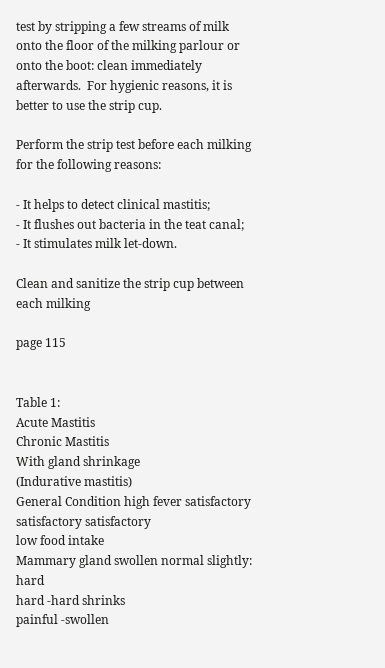test by stripping a few streams of milk onto the floor of the milking parlour or onto the boot: clean immediately afterwards.  For hygienic reasons, it is better to use the strip cup.

Perform the strip test before each milking for the following reasons:

- It helps to detect clinical mastitis;
- It flushes out bacteria in the teat canal;
- It stimulates milk let-down.

Clean and sanitize the strip cup between each milking

page 115


Table 1:
Acute Mastitis
Chronic Mastitis
With gland shrinkage
(Indurative mastitis)
General Condition high fever satisfactory satisfactory satisfactory
low food intake
Mammary gland swollen normal slightly: hard
hard -hard shrinks
painful -swollen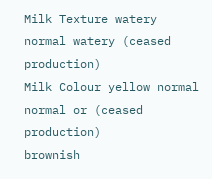Milk Texture watery normal watery (ceased production)
Milk Colour yellow normal normal or (ceased production)
brownish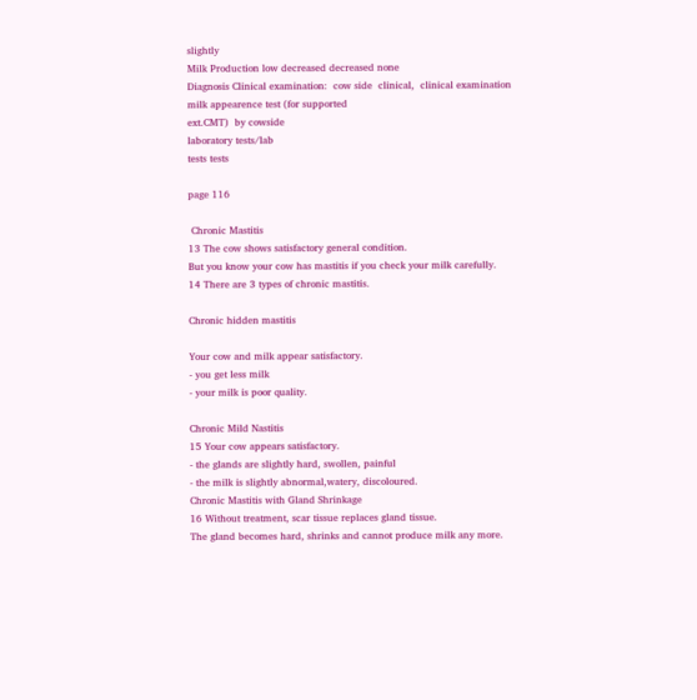slightly
Milk Production low decreased decreased none
Diagnosis Clinical examination:  cow side  clinical,  clinical examination
milk appearence test (for supported
ext.CMT)  by cowside
laboratory tests/lab
tests tests

page 116

 Chronic Mastitis
13 The cow shows satisfactory general condition.
But you know your cow has mastitis if you check your milk carefully.
14 There are 3 types of chronic mastitis.

Chronic hidden mastitis

Your cow and milk appear satisfactory.
- you get less milk
- your milk is poor quality.

Chronic Mild Nastitis
15 Your cow appears satisfactory.
- the glands are slightly hard, swollen, painful
- the milk is slightly abnormal,watery, discoloured.
Chronic Mastitis with Gland Shrinkage
16 Without treatment, scar tissue replaces gland tissue.
The gland becomes hard, shrinks and cannot produce milk any more.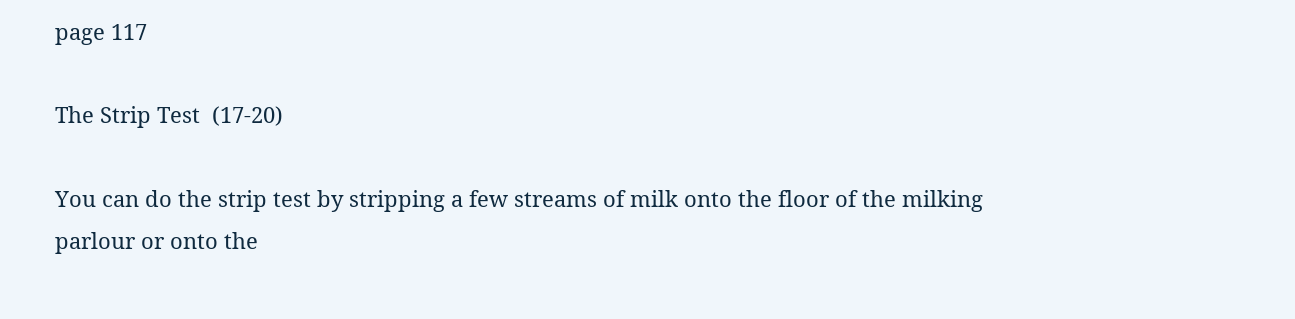page 117

The Strip Test  (17-20)

You can do the strip test by stripping a few streams of milk onto the floor of the milking parlour or onto the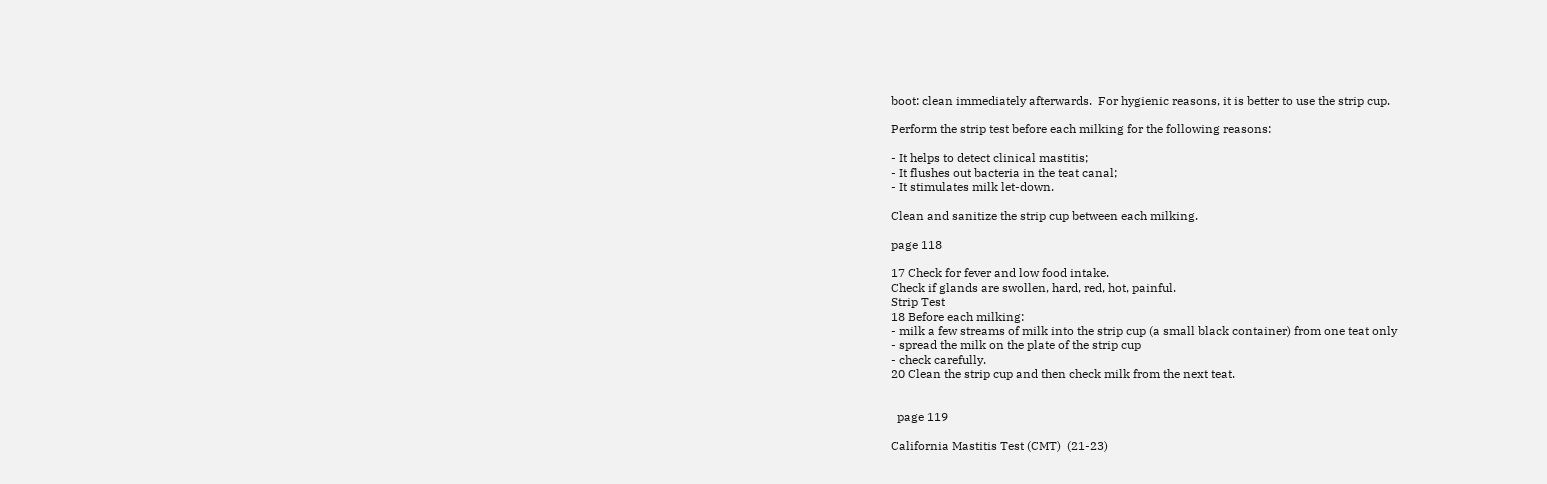boot: clean immediately afterwards.  For hygienic reasons, it is better to use the strip cup.

Perform the strip test before each milking for the following reasons:

- It helps to detect clinical mastitis;
- It flushes out bacteria in the teat canal;
- It stimulates milk let-down.

Clean and sanitize the strip cup between each milking.

page 118

17 Check for fever and low food intake.
Check if glands are swollen, hard, red, hot, painful.
Strip Test
18 Before each milking:
- milk a few streams of milk into the strip cup (a small black container) from one teat only
- spread the milk on the plate of the strip cup
- check carefully.
20 Clean the strip cup and then check milk from the next teat.


  page 119

California Mastitis Test (CMT)  (21-23)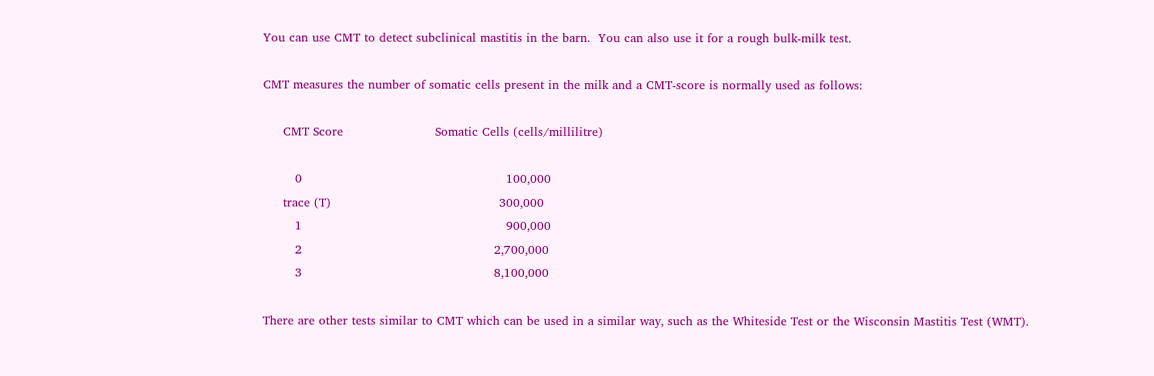You can use CMT to detect subclinical mastitis in the barn.  You can also use it for a rough bulk-milk test.

CMT measures the number of somatic cells present in the milk and a CMT-score is normally used as follows:

     CMT Score                       Somatic Cells (cells/millilitre)

        0                                                   100,000
     trace (T)                                          300,000
        1                                                   900,000
        2                                                2,700,000
        3                                                8,100,000

There are other tests similar to CMT which can be used in a similar way, such as the Whiteside Test or the Wisconsin Mastitis Test (WMT).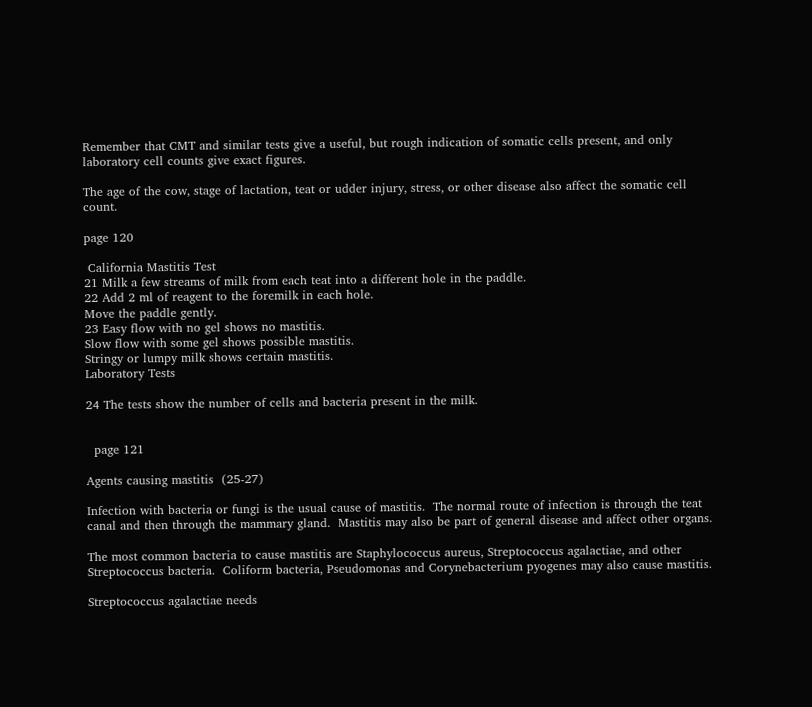Remember that CMT and similar tests give a useful, but rough indication of somatic cells present, and only laboratory cell counts give exact figures.

The age of the cow, stage of lactation, teat or udder injury, stress, or other disease also affect the somatic cell count.

page 120

 California Mastitis Test
21 Milk a few streams of milk from each teat into a different hole in the paddle.
22 Add 2 ml of reagent to the foremilk in each hole.
Move the paddle gently.
23 Easy flow with no gel shows no mastitis.
Slow flow with some gel shows possible mastitis.
Stringy or lumpy milk shows certain mastitis.
Laboratory Tests

24 The tests show the number of cells and bacteria present in the milk.


  page 121

Agents causing mastitis  (25-27)

Infection with bacteria or fungi is the usual cause of mastitis.  The normal route of infection is through the teat canal and then through the mammary gland.  Mastitis may also be part of general disease and affect other organs.

The most common bacteria to cause mastitis are Staphylococcus aureus, Streptococcus agalactiae, and other Streptococcus bacteria.  Coliform bacteria, Pseudomonas and Corynebacterium pyogenes may also cause mastitis.

Streptococcus agalactiae needs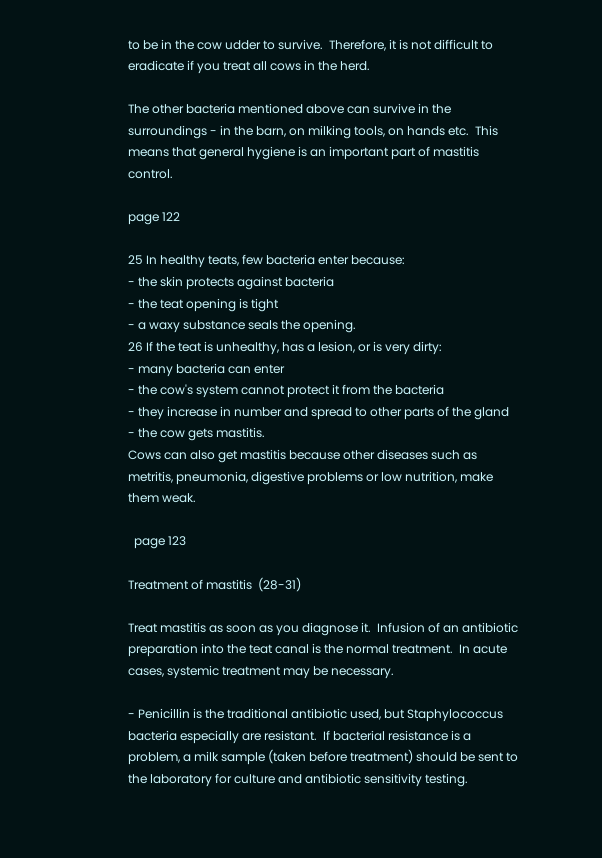to be in the cow udder to survive.  Therefore, it is not difficult to eradicate if you treat all cows in the herd.

The other bacteria mentioned above can survive in the surroundings - in the barn, on milking tools, on hands etc.  This means that general hygiene is an important part of mastitis control.

page 122

25 In healthy teats, few bacteria enter because:
- the skin protects against bacteria
- the teat opening is tight
- a waxy substance seals the opening.
26 If the teat is unhealthy, has a lesion, or is very dirty:
- many bacteria can enter
- the cow's system cannot protect it from the bacteria
- they increase in number and spread to other parts of the gland
- the cow gets mastitis.
Cows can also get mastitis because other diseases such as metritis, pneumonia, digestive problems or low nutrition, make them weak.

  page 123

Treatment of mastitis  (28-31)

Treat mastitis as soon as you diagnose it.  Infusion of an antibiotic preparation into the teat canal is the normal treatment.  In acute cases, systemic treatment may be necessary.

- Penicillin is the traditional antibiotic used, but Staphylococcus bacteria especially are resistant.  If bacterial resistance is a problem, a milk sample (taken before treatment) should be sent to the laboratory for culture and antibiotic sensitivity testing.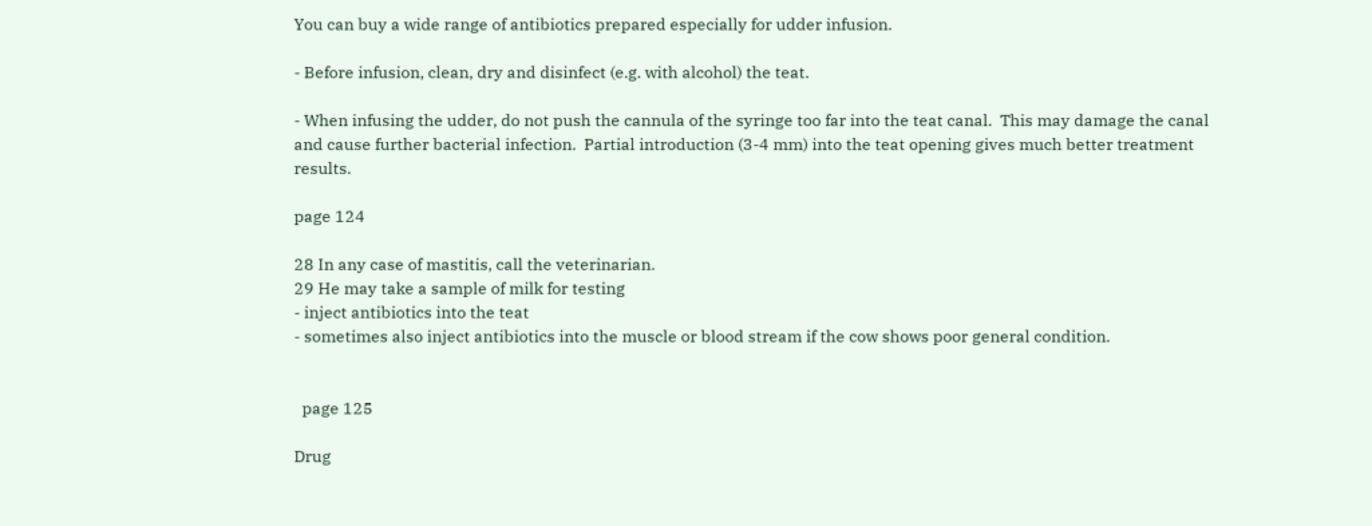You can buy a wide range of antibiotics prepared especially for udder infusion.

- Before infusion, clean, dry and disinfect (e.g. with alcohol) the teat.

- When infusing the udder, do not push the cannula of the syringe too far into the teat canal.  This may damage the canal and cause further bacterial infection.  Partial introduction (3-4 mm) into the teat opening gives much better treatment results.

page 124

28 In any case of mastitis, call the veterinarian.
29 He may take a sample of milk for testing
- inject antibiotics into the teat
- sometimes also inject antibiotics into the muscle or blood stream if the cow shows poor general condition.


  page 125

Drug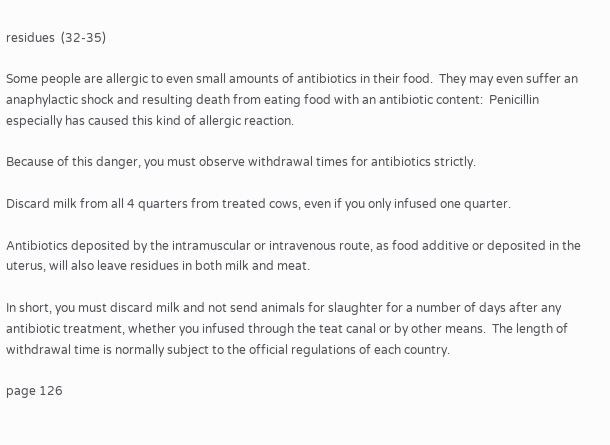residues  (32-35)

Some people are allergic to even small amounts of antibiotics in their food.  They may even suffer an anaphylactic shock and resulting death from eating food with an antibiotic content:  Penicillin especially has caused this kind of allergic reaction.

Because of this danger, you must observe withdrawal times for antibiotics strictly.

Discard milk from all 4 quarters from treated cows, even if you only infused one quarter.

Antibiotics deposited by the intramuscular or intravenous route, as food additive or deposited in the uterus, will also leave residues in both milk and meat.

In short, you must discard milk and not send animals for slaughter for a number of days after any antibiotic treatment, whether you infused through the teat canal or by other means.  The length of withdrawal time is normally subject to the official regulations of each country.

page 126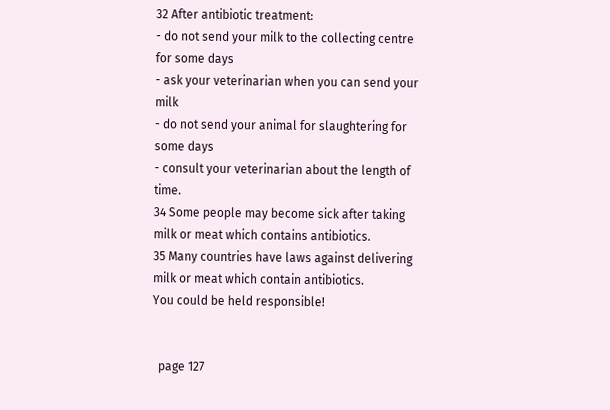32 After antibiotic treatment:
- do not send your milk to the collecting centre for some days
- ask your veterinarian when you can send your milk
- do not send your animal for slaughtering for some days
- consult your veterinarian about the length of time.
34 Some people may become sick after taking milk or meat which contains antibiotics.
35 Many countries have laws against delivering milk or meat which contain antibiotics.
You could be held responsible!


  page 127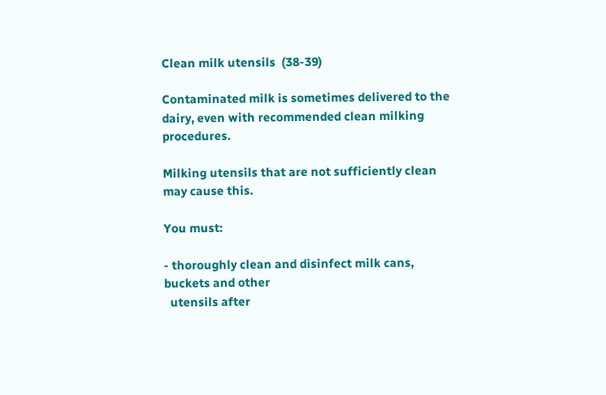Clean milk utensils  (38-39)

Contaminated milk is sometimes delivered to the dairy, even with recommended clean milking procedures.

Milking utensils that are not sufficiently clean may cause this.

You must:

- thoroughly clean and disinfect milk cans, buckets and other
  utensils after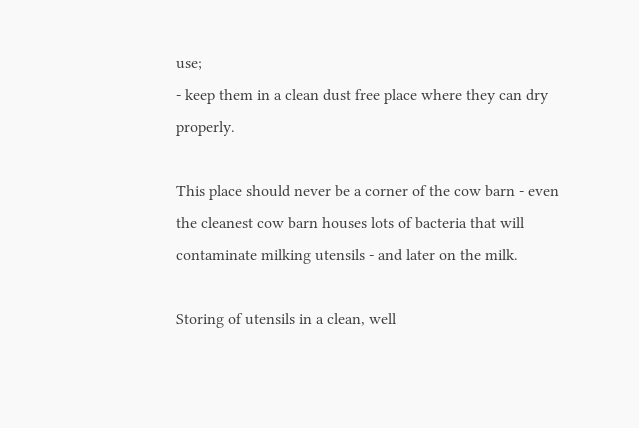use;
- keep them in a clean dust free place where they can dry properly.

This place should never be a corner of the cow barn - even the cleanest cow barn houses lots of bacteria that will contaminate milking utensils - and later on the milk.

Storing of utensils in a clean, well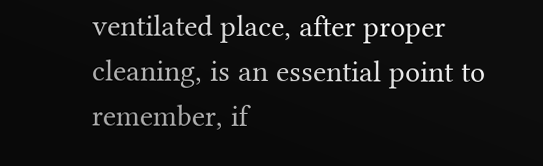ventilated place, after proper cleaning, is an essential point to remember, if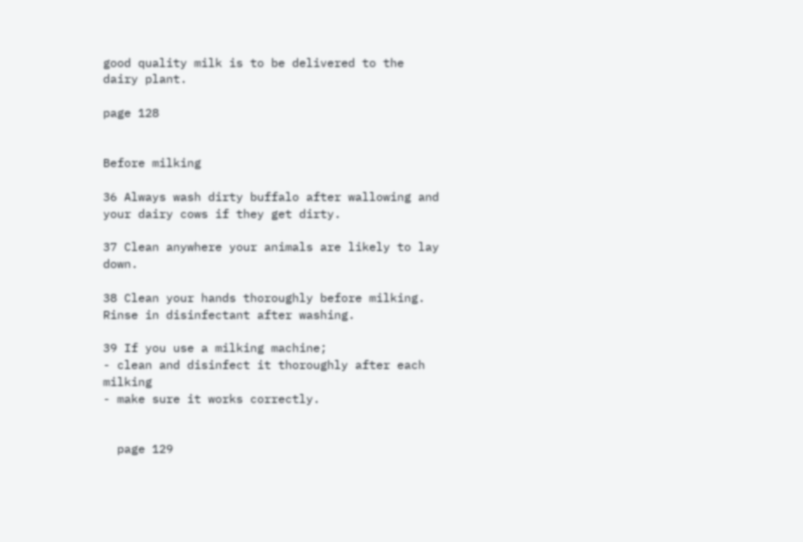good quality milk is to be delivered to the dairy plant.

page 128


Before milking

36 Always wash dirty buffalo after wallowing and your dairy cows if they get dirty.

37 Clean anywhere your animals are likely to lay down.

38 Clean your hands thoroughly before milking.
Rinse in disinfectant after washing.

39 If you use a milking machine;
- clean and disinfect it thoroughly after each milking
- make sure it works correctly.


  page 129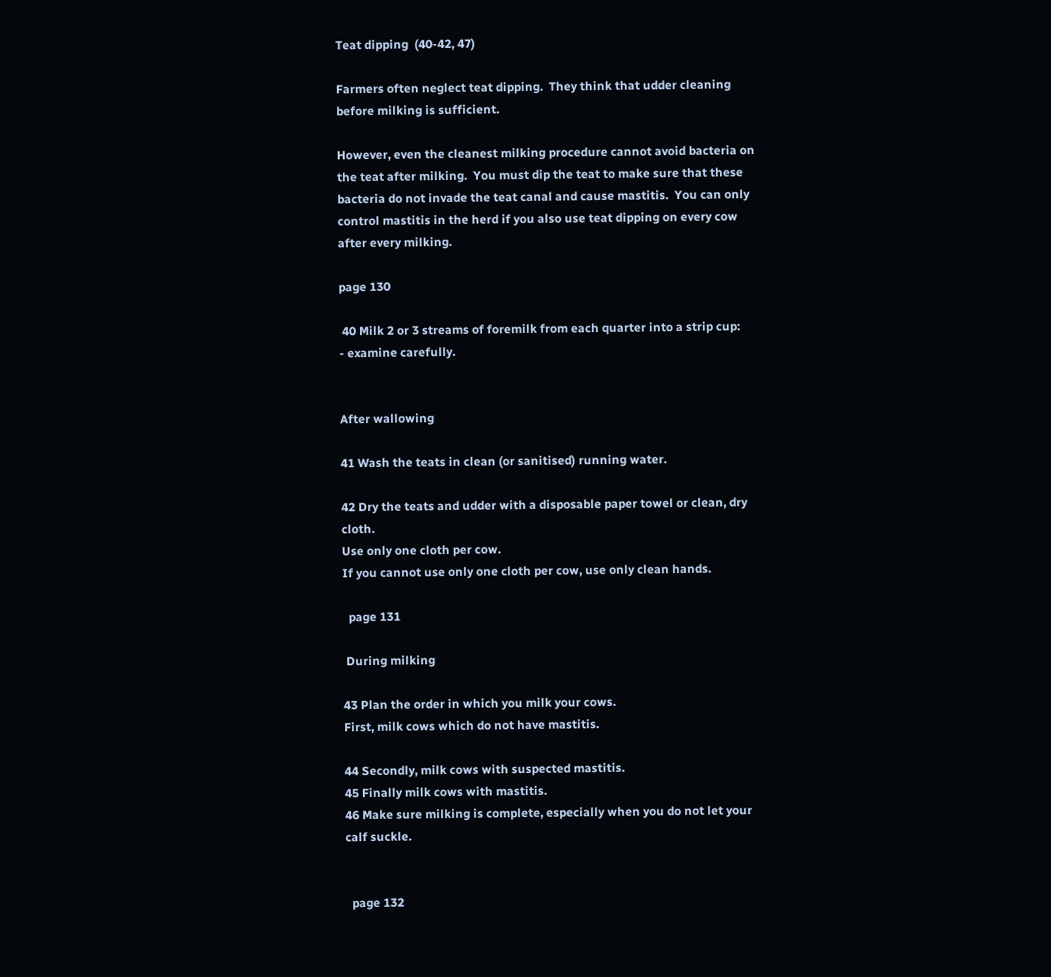Teat dipping  (40-42, 47)

Farmers often neglect teat dipping.  They think that udder cleaning before milking is sufficient.

However, even the cleanest milking procedure cannot avoid bacteria on the teat after milking.  You must dip the teat to make sure that these bacteria do not invade the teat canal and cause mastitis.  You can only control mastitis in the herd if you also use teat dipping on every cow after every milking.

page 130

 40 Milk 2 or 3 streams of foremilk from each quarter into a strip cup:
- examine carefully.


After wallowing

41 Wash the teats in clean (or sanitised) running water.

42 Dry the teats and udder with a disposable paper towel or clean, dry cloth.
Use only one cloth per cow.
If you cannot use only one cloth per cow, use only clean hands.

  page 131

 During milking

43 Plan the order in which you milk your cows.
First, milk cows which do not have mastitis.

44 Secondly, milk cows with suspected mastitis.
45 Finally milk cows with mastitis.
46 Make sure milking is complete, especially when you do not let your calf suckle.


  page 132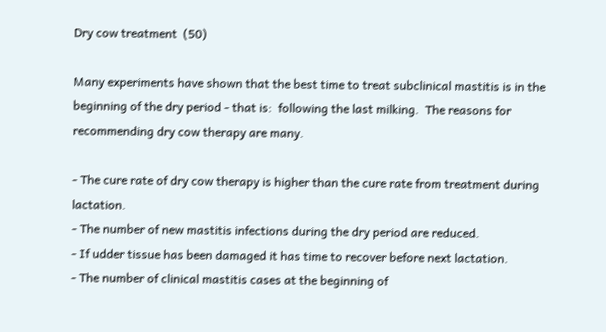Dry cow treatment  (50)

Many experiments have shown that the best time to treat subclinical mastitis is in the beginning of the dry period - that is:  following the last milking.  The reasons for recommending dry cow therapy are many.

- The cure rate of dry cow therapy is higher than the cure rate from treatment during lactation.
- The number of new mastitis infections during the dry period are reduced.
- If udder tissue has been damaged it has time to recover before next lactation.
- The number of clinical mastitis cases at the beginning of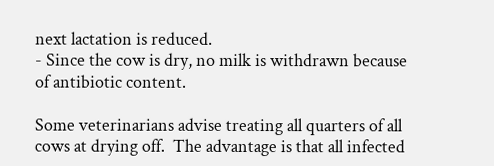next lactation is reduced.
- Since the cow is dry, no milk is withdrawn because of antibiotic content.

Some veterinarians advise treating all quarters of all cows at drying off.  The advantage is that all infected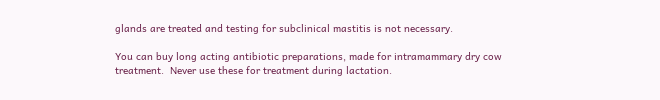glands are treated and testing for subclinical mastitis is not necessary.

You can buy long acting antibiotic preparations, made for intramammary dry cow treatment.  Never use these for treatment during lactation.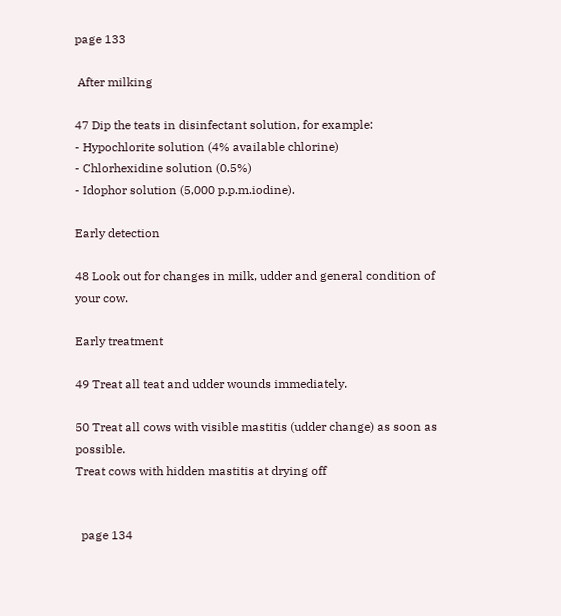page 133

 After milking

47 Dip the teats in disinfectant solution, for example:
- Hypochlorite solution (4% available chlorine)
- Chlorhexidine solution (0.5%)
- Idophor solution (5,000 p.p.m.iodine).

Early detection

48 Look out for changes in milk, udder and general condition of your cow.

Early treatment

49 Treat all teat and udder wounds immediately.

50 Treat all cows with visible mastitis (udder change) as soon as possible.
Treat cows with hidden mastitis at drying off


  page 134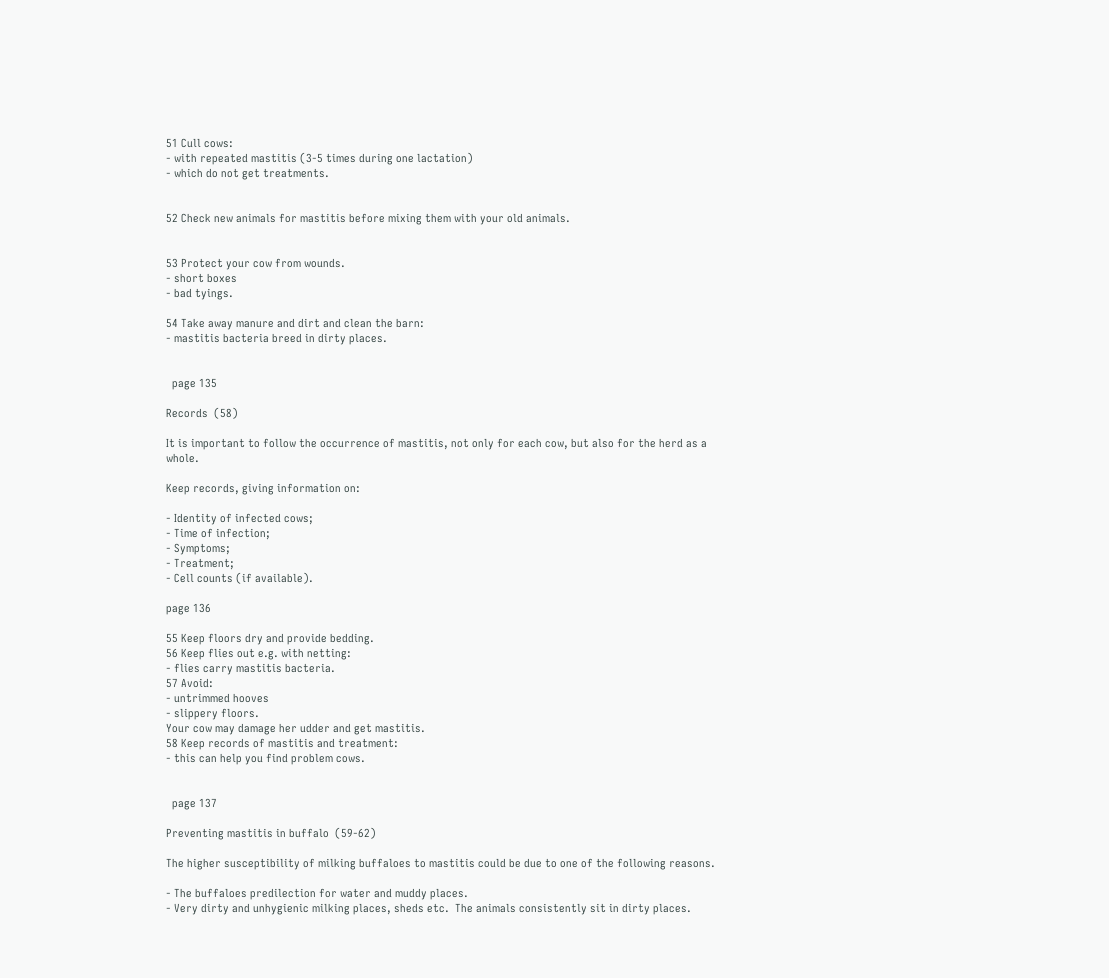51 Cull cows:
- with repeated mastitis (3-5 times during one lactation)
- which do not get treatments.


52 Check new animals for mastitis before mixing them with your old animals.


53 Protect your cow from wounds.
- short boxes
- bad tyings.

54 Take away manure and dirt and clean the barn:
- mastitis bacteria breed in dirty places.


  page 135

Records  (58)

It is important to follow the occurrence of mastitis, not only for each cow, but also for the herd as a whole.

Keep records, giving information on:

- Identity of infected cows;
- Time of infection;
- Symptoms;
- Treatment;
- Cell counts (if available).

page 136

55 Keep floors dry and provide bedding.
56 Keep flies out e.g. with netting:
- flies carry mastitis bacteria.
57 Avoid:
- untrimmed hooves
- slippery floors.
Your cow may damage her udder and get mastitis.
58 Keep records of mastitis and treatment:
- this can help you find problem cows.


  page 137

Preventing mastitis in buffalo  (59-62)

The higher susceptibility of milking buffaloes to mastitis could be due to one of the following reasons.

- The buffaloes predilection for water and muddy places.
- Very dirty and unhygienic milking places, sheds etc.  The animals consistently sit in dirty places.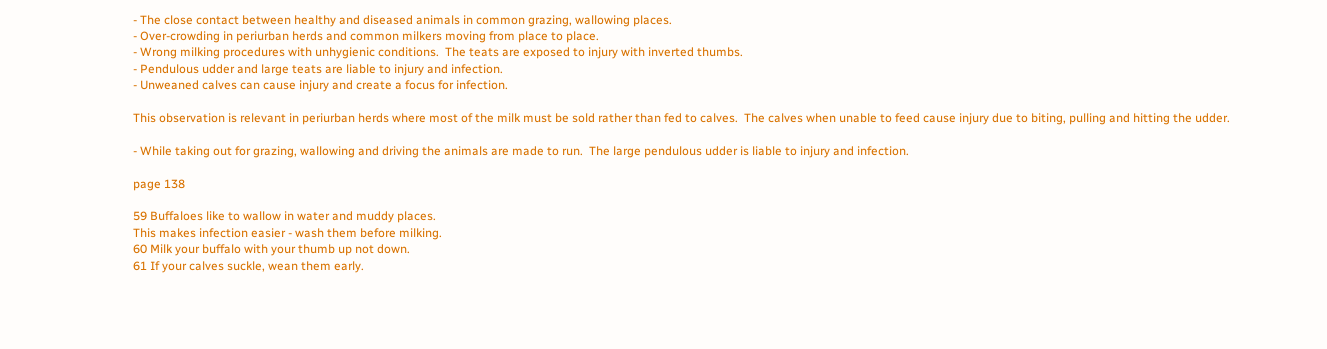- The close contact between healthy and diseased animals in common grazing, wallowing places.
- Over-crowding in periurban herds and common milkers moving from place to place.
- Wrong milking procedures with unhygienic conditions.  The teats are exposed to injury with inverted thumbs.
- Pendulous udder and large teats are liable to injury and infection.
- Unweaned calves can cause injury and create a focus for infection.

This observation is relevant in periurban herds where most of the milk must be sold rather than fed to calves.  The calves when unable to feed cause injury due to biting, pulling and hitting the udder.

- While taking out for grazing, wallowing and driving the animals are made to run.  The large pendulous udder is liable to injury and infection.

page 138

59 Buffaloes like to wallow in water and muddy places.
This makes infection easier - wash them before milking.
60 Milk your buffalo with your thumb up not down.
61 If your calves suckle, wean them early.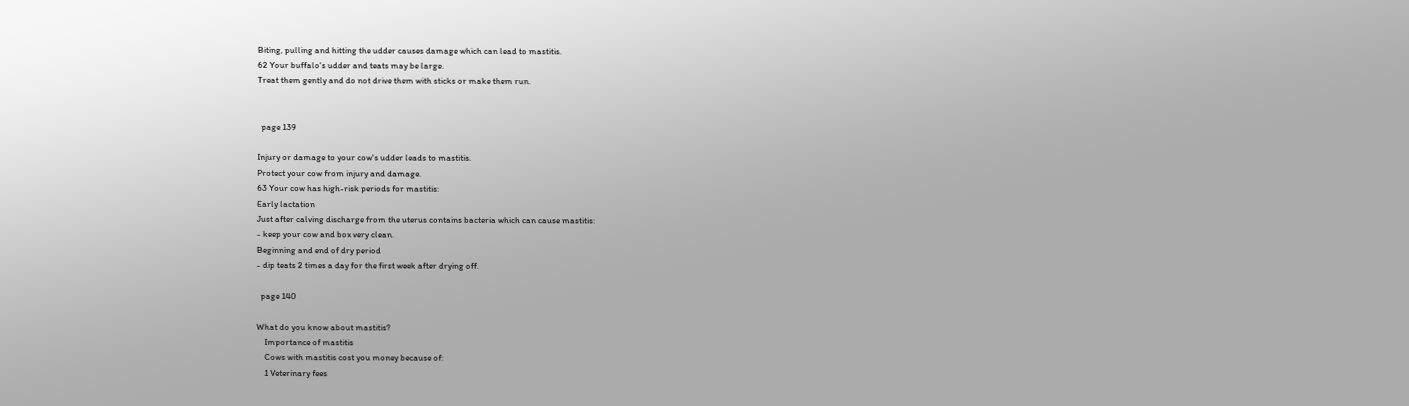Biting, pulling and hitting the udder causes damage which can lead to mastitis.
62 Your buffalo's udder and teats may be large.
Treat them gently and do not drive them with sticks or make them run.


  page 139

Injury or damage to your cow's udder leads to mastitis.
Protect your cow from injury and damage.
63 Your cow has high-risk periods for mastitis:
Early lactation
Just after calving discharge from the uterus contains bacteria which can cause mastitis:
- keep your cow and box very clean.
Beginning and end of dry period
- dip teats 2 times a day for the first week after drying off.

  page 140

What do you know about mastitis?
    Importance of mastitis
    Cows with mastitis cost you money because of:
    1 Veterinary fees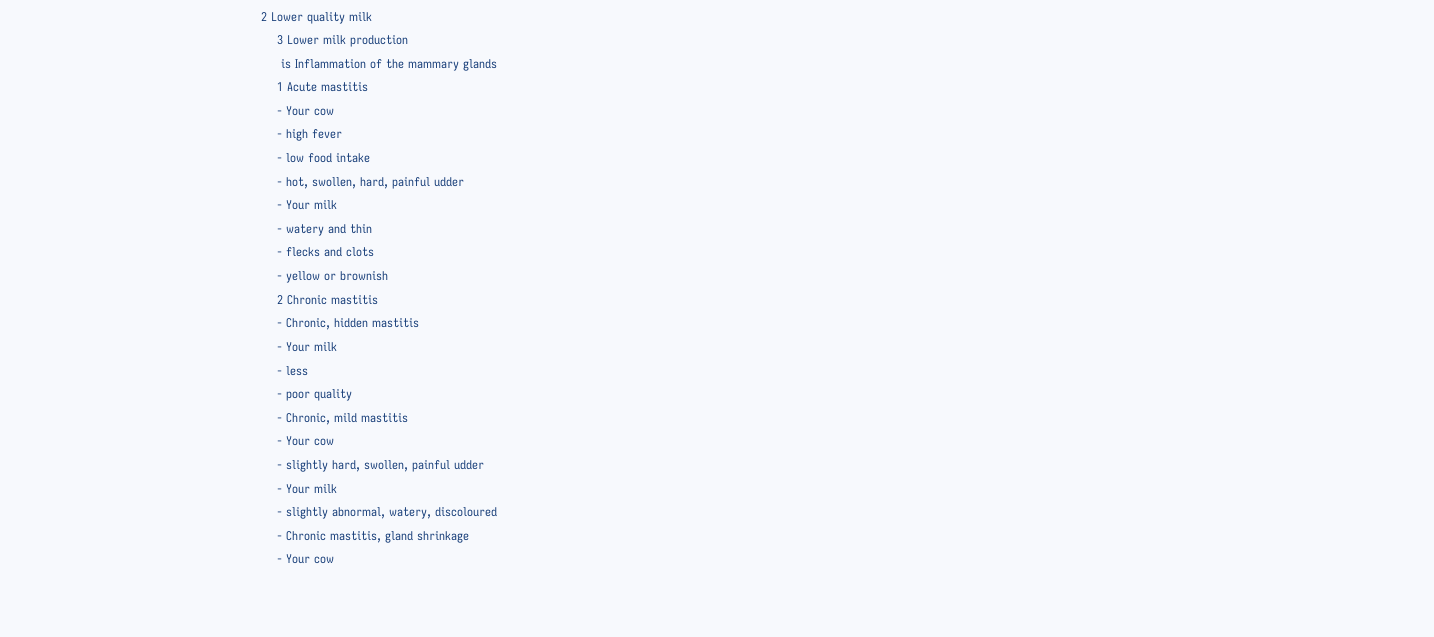2 Lower quality milk
    3 Lower milk production
     is Inflammation of the mammary glands
    1 Acute mastitis
    - Your cow
    - high fever
    - low food intake
    - hot, swollen, hard, painful udder
    - Your milk
    - watery and thin
    - flecks and clots
    - yellow or brownish
    2 Chronic mastitis
    - Chronic, hidden mastitis
    - Your milk
    - less
    - poor quality
    - Chronic, mild mastitis
    - Your cow
    - slightly hard, swollen, painful udder
    - Your milk
    - slightly abnormal, watery, discoloured
    - Chronic mastitis, gland shrinkage
    - Your cow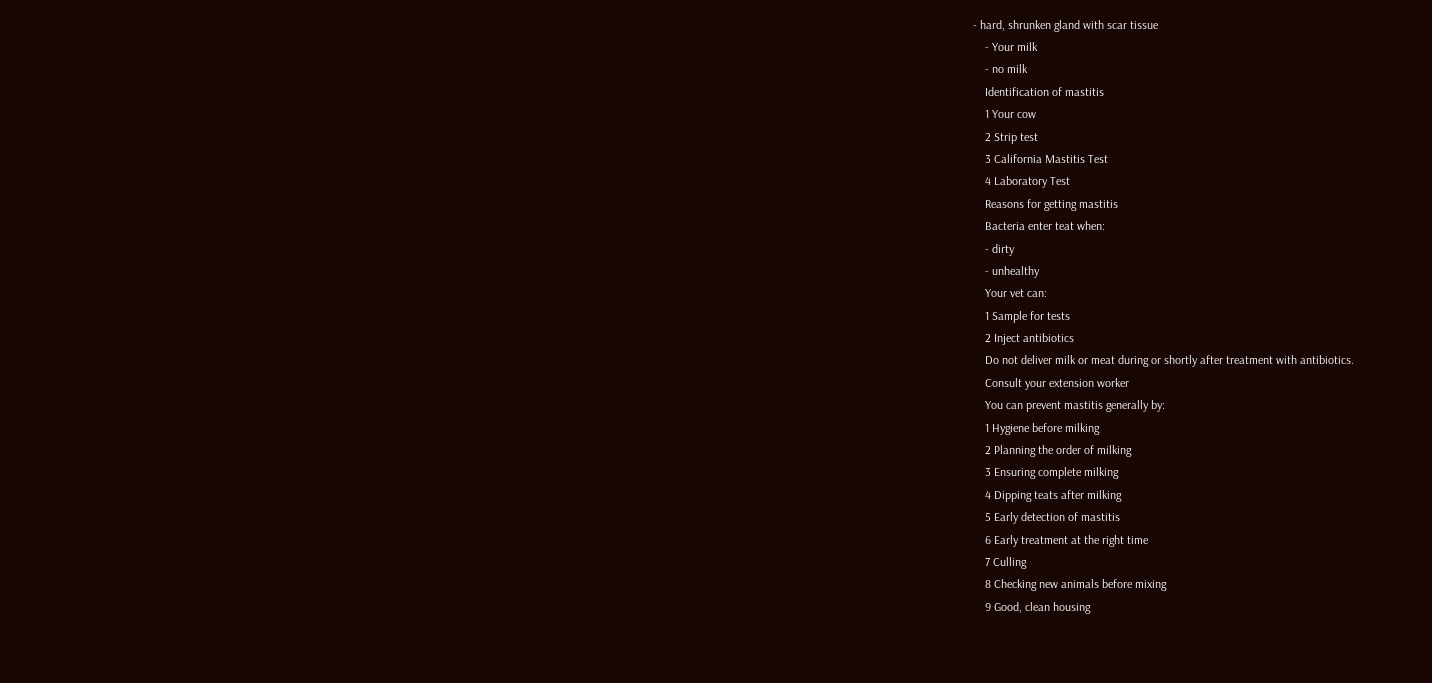- hard, shrunken gland with scar tissue
    - Your milk
    - no milk
    Identification of mastitis
    1 Your cow
    2 Strip test
    3 California Mastitis Test
    4 Laboratory Test
    Reasons for getting mastitis
    Bacteria enter teat when:
    - dirty
    - unhealthy
    Your vet can:
    1 Sample for tests
    2 Inject antibiotics
    Do not deliver milk or meat during or shortly after treatment with antibiotics.
    Consult your extension worker
    You can prevent mastitis generally by:
    1 Hygiene before milking
    2 Planning the order of milking
    3 Ensuring complete milking
    4 Dipping teats after milking
    5 Early detection of mastitis
    6 Early treatment at the right time
    7 Culling
    8 Checking new animals before mixing
    9 Good, clean housing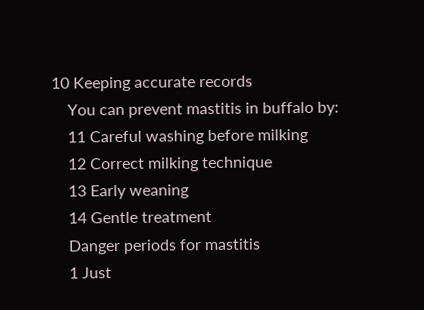10 Keeping accurate records
    You can prevent mastitis in buffalo by:
    11 Careful washing before milking
    12 Correct milking technique
    13 Early weaning
    14 Gentle treatment
    Danger periods for mastitis
    1 Just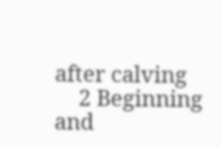after calving
    2 Beginning and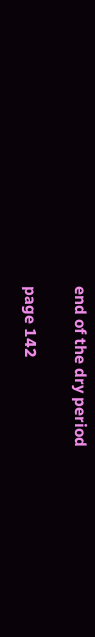end of the dry period

page 142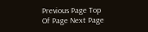Previous Page Top Of Page Next Page